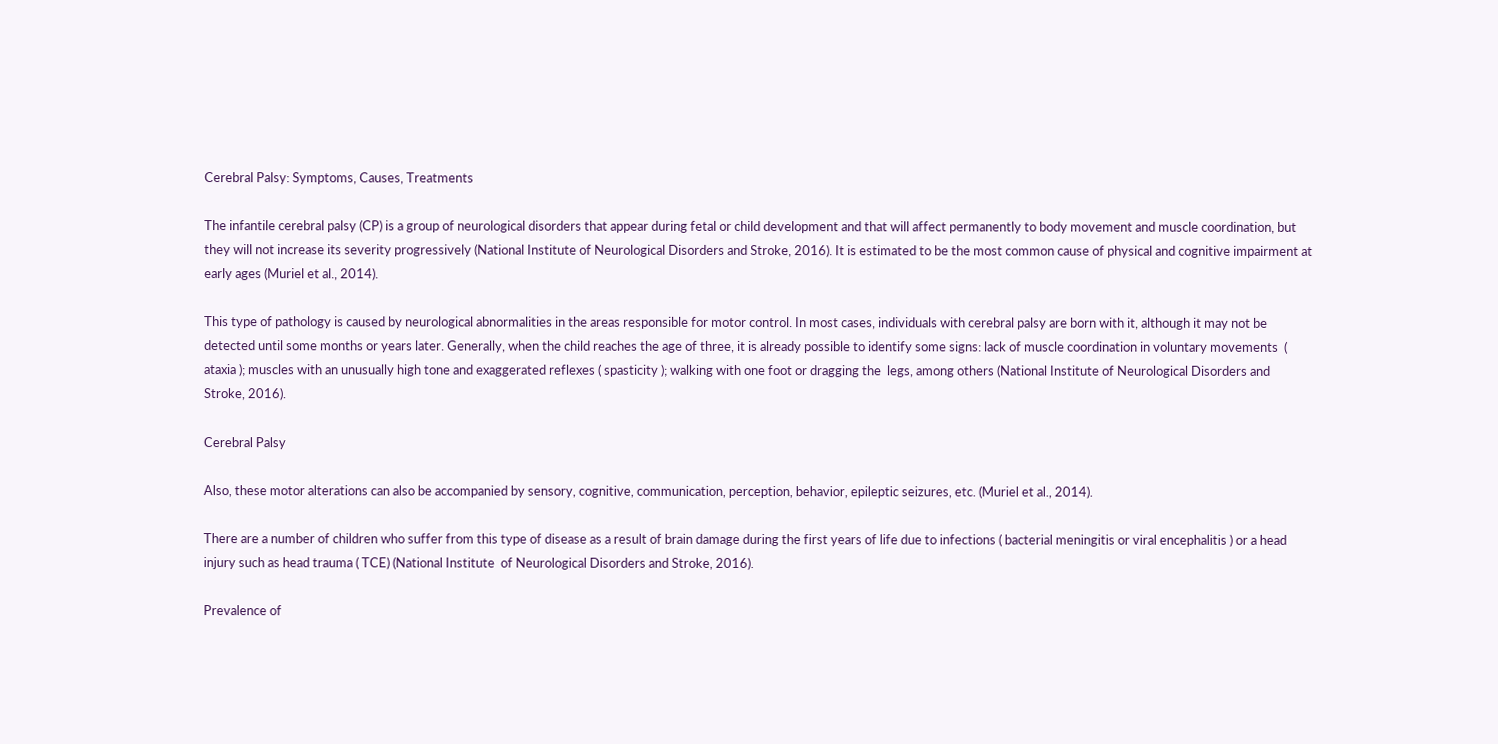Cerebral Palsy: Symptoms, Causes, Treatments

The infantile cerebral palsy (CP) is a group of neurological disorders that appear during fetal or child development and that will affect permanently to body movement and muscle coordination, but they will not increase its severity progressively (National Institute of Neurological Disorders and Stroke, 2016). It is estimated to be the most common cause of physical and cognitive impairment at early ages (Muriel et al., 2014).

This type of pathology is caused by neurological abnormalities in the areas responsible for motor control. In most cases, individuals with cerebral palsy are born with it, although it may not be detected until some months or years later. Generally, when the child reaches the age of three, it is already possible to identify some signs: lack of muscle coordination in voluntary movements  ( ataxia ); muscles with an unusually high tone and exaggerated reflexes ( spasticity ); walking with one foot or dragging the  legs, among others (National Institute of Neurological Disorders and Stroke, 2016).

Cerebral Palsy

Also, these motor alterations can also be accompanied by sensory, cognitive, communication, perception, behavior, epileptic seizures, etc. (Muriel et al., 2014).

There are a number of children who suffer from this type of disease as a result of brain damage during the first years of life due to infections ( bacterial meningitis or viral encephalitis ) or a head injury such as head trauma ( TCE) (National Institute  of Neurological Disorders and Stroke, 2016).

Prevalence of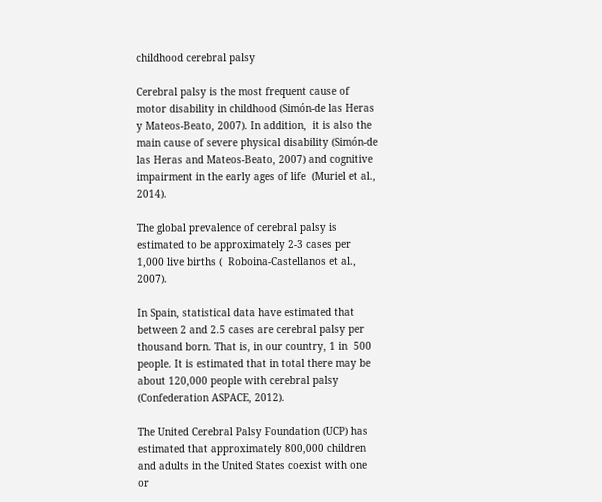childhood cerebral palsy

Cerebral palsy is the most frequent cause of motor disability in childhood (Simón-de las Heras y Mateos-Beato, 2007). In addition,  it is also the main cause of severe physical disability (Simón-de las Heras and Mateos-Beato, 2007) and cognitive impairment in the early ages of life  (Muriel et al., 2014).

The global prevalence of cerebral palsy is estimated to be approximately 2-3 cases per 1,000 live births (  Roboina-Castellanos et al., 2007).

In Spain, statistical data have estimated that between 2 and 2.5 cases are cerebral palsy per thousand born. That is, in our country, 1 in  500 people. It is estimated that in total there may be about 120,000 people with cerebral palsy (Confederation ASPACE, 2012).

The United Cerebral Palsy Foundation (UCP) has estimated that approximately 800,000 children and adults in the United States coexist with one or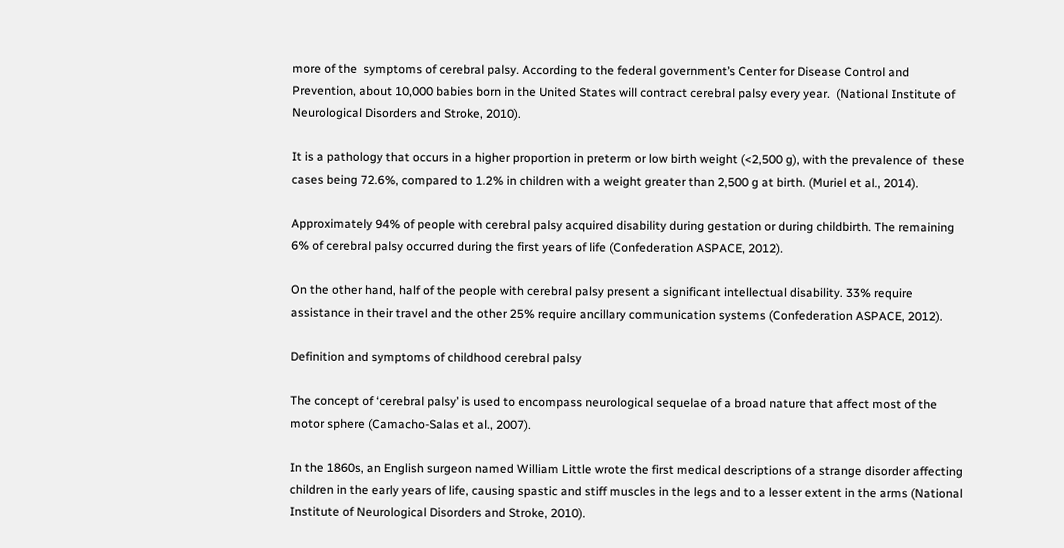more of the  symptoms of cerebral palsy. According to the federal government’s Center for Disease Control and Prevention, about 10,000 babies born in the United States will contract cerebral palsy every year.  (National Institute of Neurological Disorders and Stroke, 2010).

It is a pathology that occurs in a higher proportion in preterm or low birth weight (<2,500 g), with the prevalence of  these cases being 72.6%, compared to 1.2% in children with a weight greater than 2,500 g at birth. (Muriel et al., 2014).

Approximately 94% of people with cerebral palsy acquired disability during gestation or during childbirth. The remaining 6% of cerebral palsy occurred during the first years of life (Confederation ASPACE, 2012).

On the other hand, half of the people with cerebral palsy present a significant intellectual disability. 33% require assistance in their travel and the other 25% require ancillary communication systems (Confederation ASPACE, 2012).

Definition and symptoms of childhood cerebral palsy

The concept of ‘cerebral palsy’ is used to encompass neurological sequelae of a broad nature that affect most of the motor sphere (Camacho-Salas et al., 2007).

In the 1860s, an English surgeon named William Little wrote the first medical descriptions of a strange disorder affecting children in the early years of life, causing spastic and stiff muscles in the legs and to a lesser extent in the arms (National Institute of Neurological Disorders and Stroke, 2010).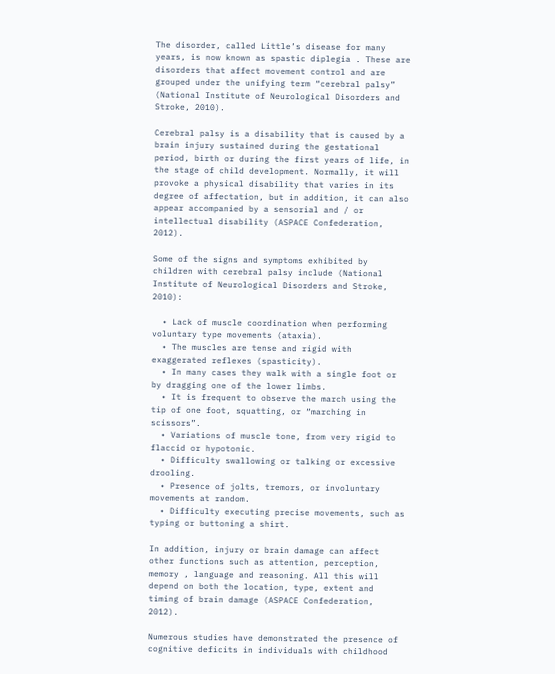The disorder, called Little’s disease for many years, is now known as spastic diplegia . These are disorders that affect movement control and are grouped under the unifying term “cerebral palsy” (National Institute of Neurological Disorders and Stroke, 2010).

Cerebral palsy is a disability that is caused by a brain injury sustained during the gestational period, birth or during the first years of life, in the stage of child development. Normally, it will provoke a physical disability that varies in its degree of affectation, but in addition, it can also appear accompanied by a sensorial and / or intellectual disability (ASPACE Confederation, 2012).

Some of the signs and symptoms exhibited by children with cerebral palsy include (National Institute of Neurological Disorders and Stroke, 2010):

  • Lack of muscle coordination when performing voluntary type movements (ataxia).
  • The muscles are tense and rigid with exaggerated reflexes (spasticity).
  • In many cases they walk with a single foot or by dragging one of the lower limbs.
  • It is frequent to observe the march using the tip of one foot, squatting, or “marching in scissors”.
  • Variations of muscle tone, from very rigid to flaccid or hypotonic.
  • Difficulty swallowing or talking or excessive drooling.
  • Presence of jolts, tremors, or involuntary movements at random.
  • Difficulty executing precise movements, such as typing or buttoning a shirt.

In addition, injury or brain damage can affect other functions such as attention, perception, memory , language and reasoning. All this will depend on both the location, type, extent and timing of brain damage (ASPACE Confederation, 2012).

Numerous studies have demonstrated the presence of cognitive deficits in individuals with childhood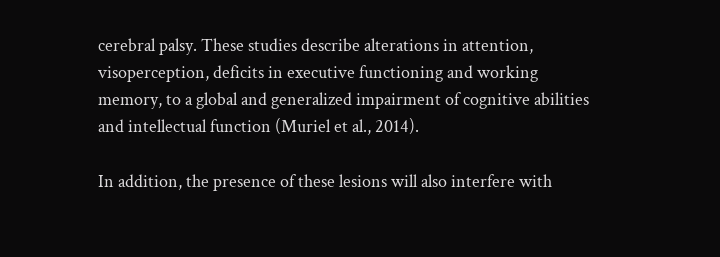cerebral palsy. These studies describe alterations in attention, visoperception, deficits in executive functioning and working memory, to a global and generalized impairment of cognitive abilities and intellectual function (Muriel et al., 2014).

In addition, the presence of these lesions will also interfere with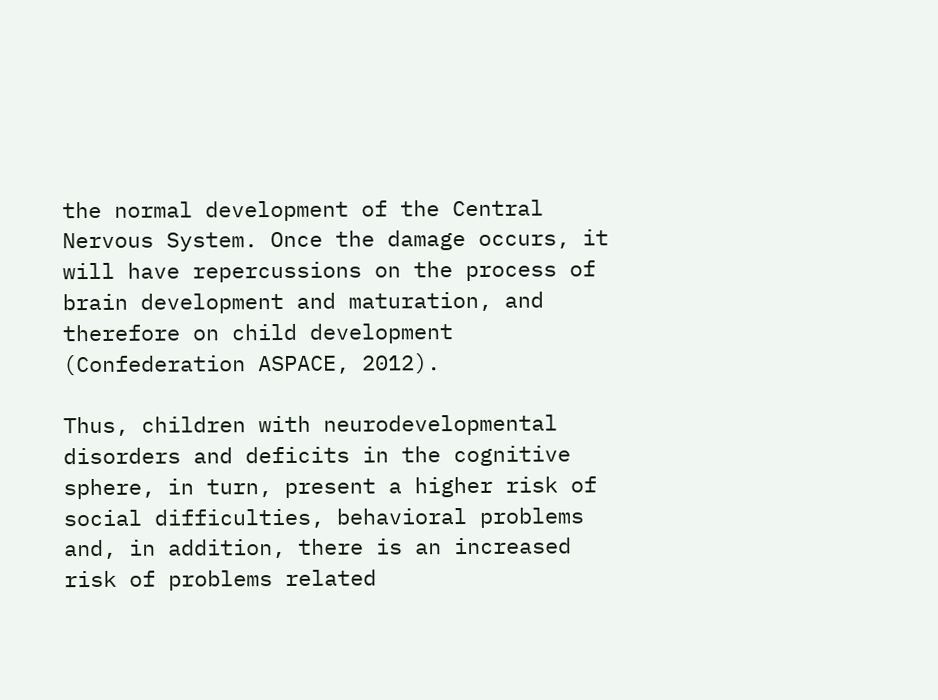the normal development of the Central Nervous System. Once the damage occurs, it will have repercussions on the process of brain development and maturation, and therefore on child development (Confederation ASPACE, 2012).

Thus, children with neurodevelopmental disorders and deficits in the cognitive sphere, in turn, present a higher risk of social difficulties, behavioral problems and, in addition, there is an increased risk of problems related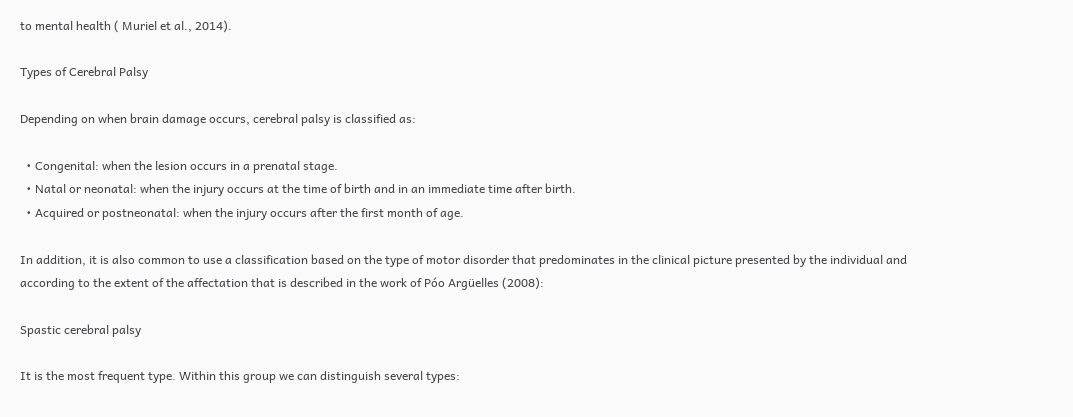to mental health ( Muriel et al., 2014).

Types of Cerebral Palsy

Depending on when brain damage occurs, cerebral palsy is classified as:

  • Congenital: when the lesion occurs in a prenatal stage.
  • Natal or neonatal: when the injury occurs at the time of birth and in an immediate time after birth.
  • Acquired or postneonatal: when the injury occurs after the first month of age.

In addition, it is also common to use a classification based on the type of motor disorder that predominates in the clinical picture presented by the individual and according to the extent of the affectation that is described in the work of Póo Argüelles (2008):

Spastic cerebral palsy

It is the most frequent type. Within this group we can distinguish several types: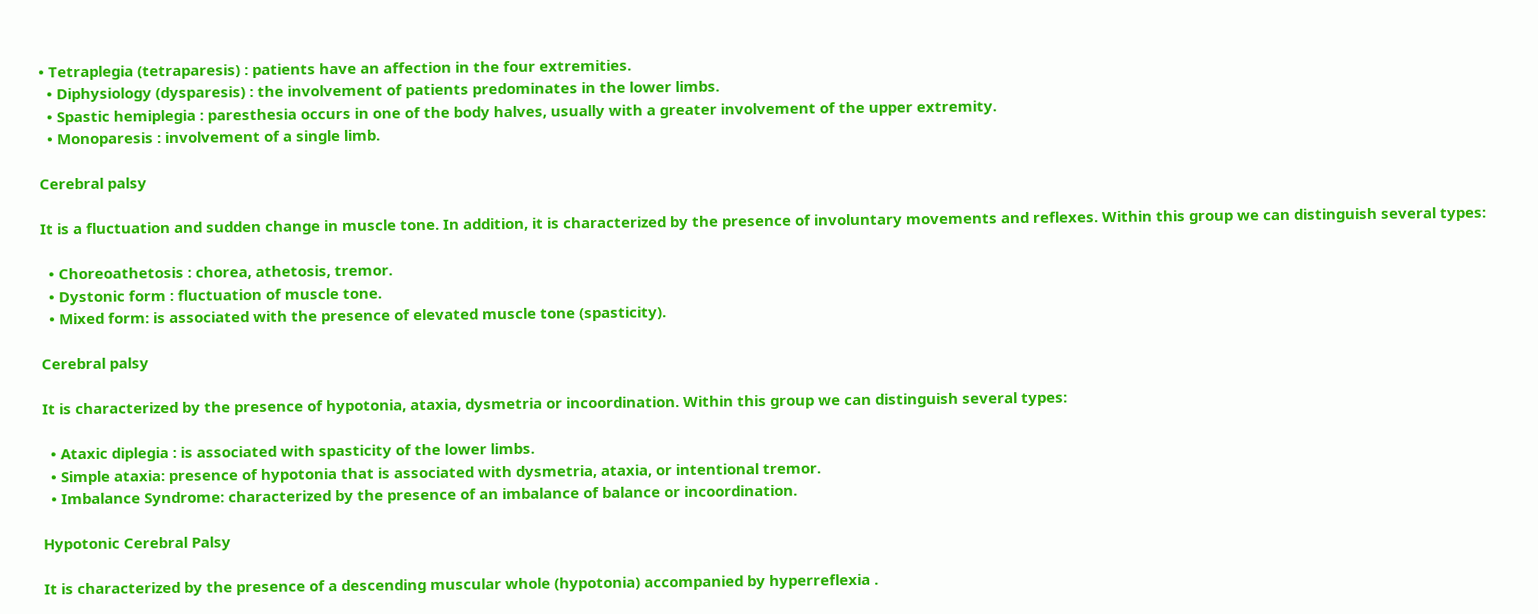• Tetraplegia (tetraparesis) : patients have an affection in the four extremities.
  • Diphysiology (dysparesis) : the involvement of patients predominates in the lower limbs.
  • Spastic hemiplegia : paresthesia occurs in one of the body halves, usually with a greater involvement of the upper extremity.
  • Monoparesis : involvement of a single limb.

Cerebral palsy

It is a fluctuation and sudden change in muscle tone. In addition, it is characterized by the presence of involuntary movements and reflexes. Within this group we can distinguish several types:

  • Choreoathetosis : chorea, athetosis, tremor.
  • Dystonic form : fluctuation of muscle tone.
  • Mixed form: is associated with the presence of elevated muscle tone (spasticity).

Cerebral palsy

It is characterized by the presence of hypotonia, ataxia, dysmetria or incoordination. Within this group we can distinguish several types:

  • Ataxic diplegia : is associated with spasticity of the lower limbs.
  • Simple ataxia: presence of hypotonia that is associated with dysmetria, ataxia, or intentional tremor.
  • Imbalance Syndrome: characterized by the presence of an imbalance of balance or incoordination.

Hypotonic Cerebral Palsy

It is characterized by the presence of a descending muscular whole (hypotonia) accompanied by hyperreflexia .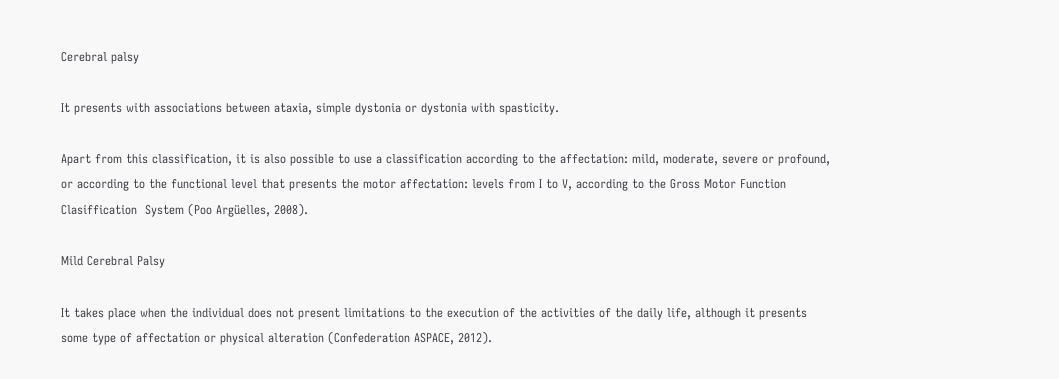Cerebral palsy

It presents with associations between ataxia, simple dystonia or dystonia with spasticity.

Apart from this classification, it is also possible to use a classification according to the affectation: mild, moderate, severe or profound, or according to the functional level that presents the motor affectation: levels from I to V, according to the Gross Motor Function Clasiffication  System (Poo Argüelles, 2008).

Mild Cerebral Palsy

It takes place when the individual does not present limitations to the execution of the activities of the daily life, although it presents some type of affectation or physical alteration (Confederation ASPACE, 2012).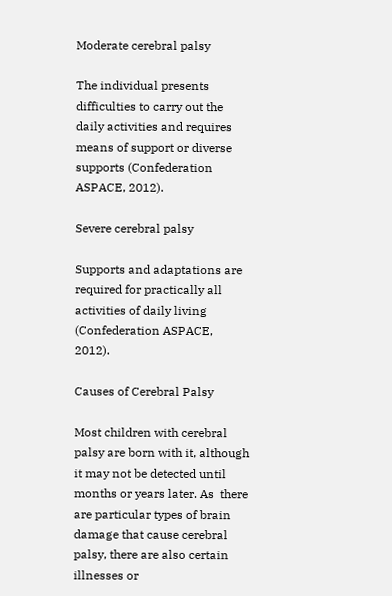Moderate cerebral palsy

The individual presents difficulties to carry out the daily activities and requires means of support or diverse supports (Confederation ASPACE, 2012).

Severe cerebral palsy

Supports and adaptations are required for practically all activities of daily living (Confederation ASPACE,  2012).

Causes of Cerebral Palsy

Most children with cerebral palsy are born with it, although it may not be detected until months or years later. As  there are particular types of brain damage that cause cerebral palsy, there are also certain illnesses or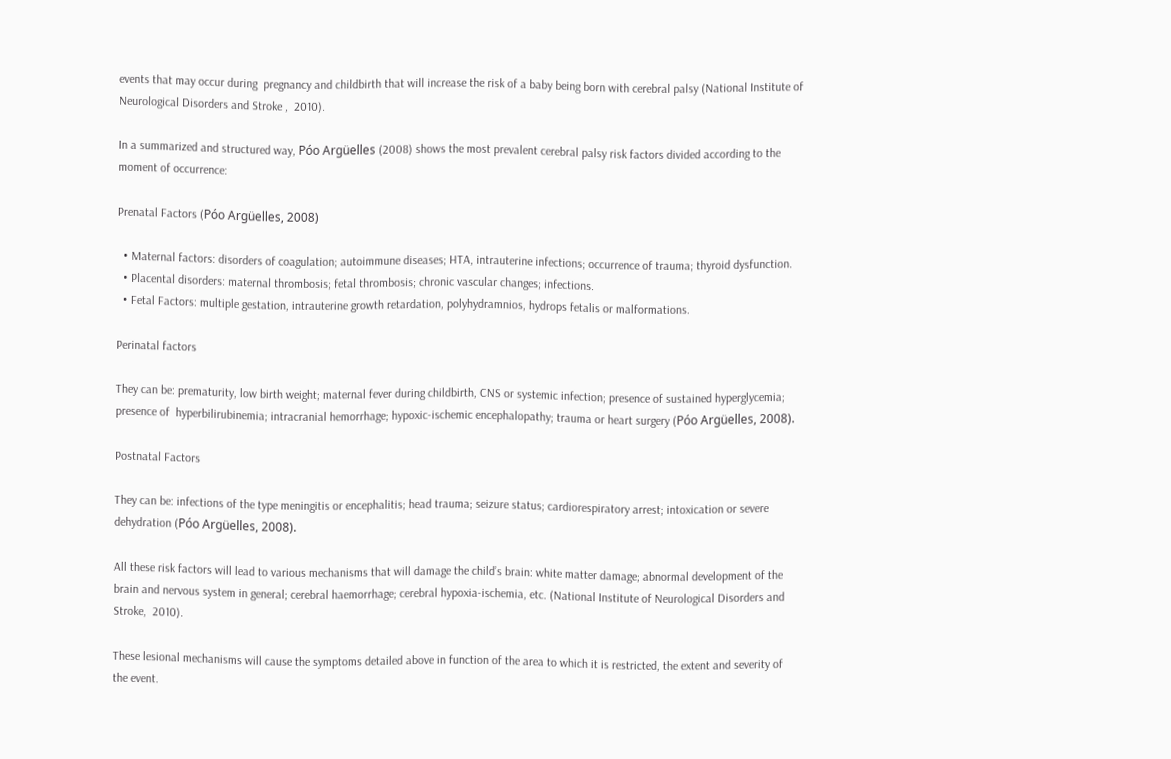events that may occur during  pregnancy and childbirth that will increase the risk of a baby being born with cerebral palsy (National Institute of Neurological Disorders and Stroke ,  2010).

In a summarized and structured way, Póo Argüelles (2008) shows the most prevalent cerebral palsy risk factors divided according to the moment of occurrence:

Prenatal Factors (Póo Argüelles, 2008)

  • Maternal factors: disorders of coagulation; autoimmune diseases; HTA, intrauterine infections; occurrence of trauma; thyroid dysfunction.
  • Placental disorders: maternal thrombosis; fetal thrombosis; chronic vascular changes; infections.
  • Fetal Factors: multiple gestation, intrauterine growth retardation, polyhydramnios, hydrops fetalis or malformations.

Perinatal factors

They can be: prematurity, low birth weight; maternal fever during childbirth, CNS or systemic infection; presence of sustained hyperglycemia; presence of  hyperbilirubinemia; intracranial hemorrhage; hypoxic-ischemic encephalopathy; trauma or heart surgery (Póo Argüelles, 2008).

Postnatal Factors

They can be: infections of the type meningitis or encephalitis; head trauma; seizure status; cardiorespiratory arrest; intoxication or severe dehydration (Póo Argüelles, 2008).

All these risk factors will lead to various mechanisms that will damage the child’s brain: white matter damage; abnormal development of the brain and nervous system in general; cerebral haemorrhage; cerebral hypoxia-ischemia, etc. (National Institute of Neurological Disorders and Stroke,  2010).

These lesional mechanisms will cause the symptoms detailed above in function of the area to which it is restricted, the extent and severity of the event.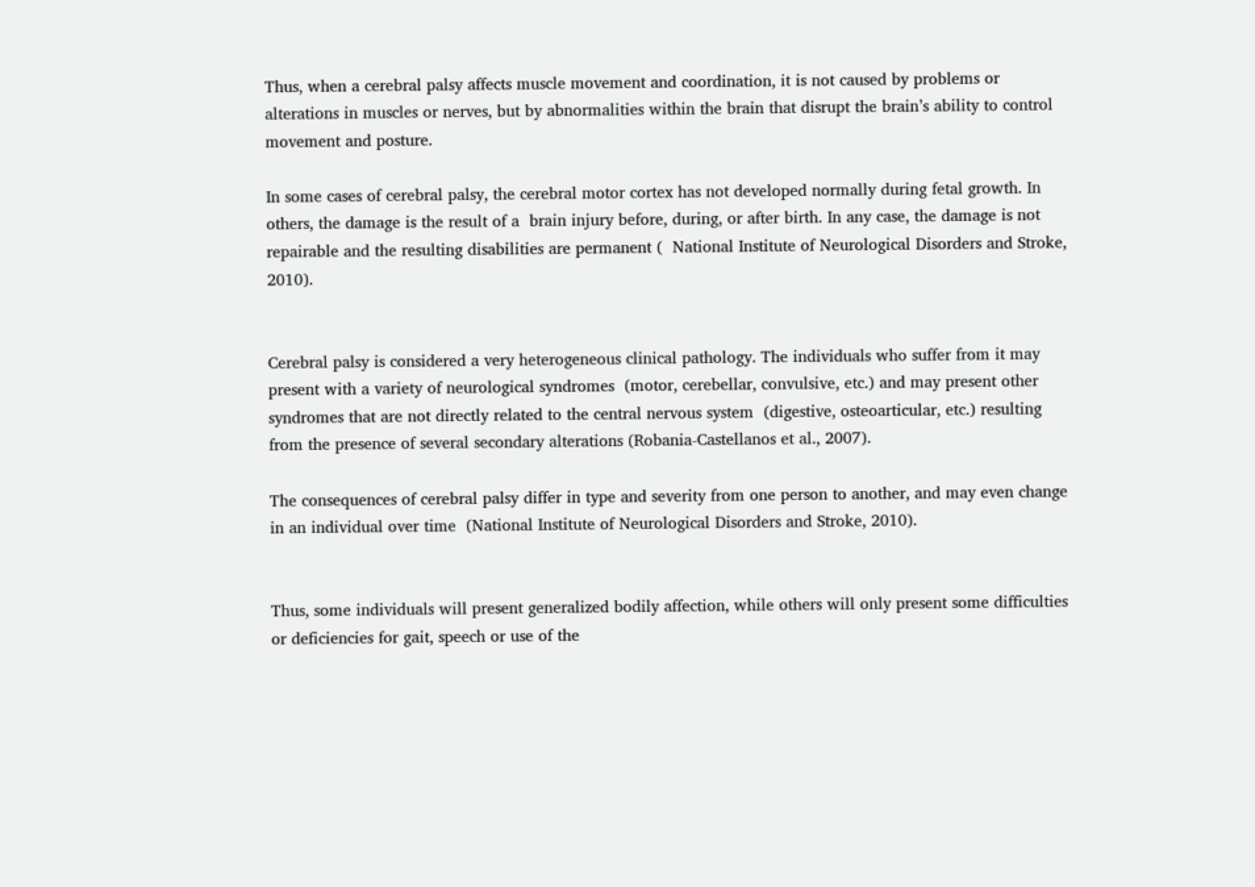Thus, when a cerebral palsy affects muscle movement and coordination, it is not caused by problems or alterations in muscles or nerves, but by abnormalities within the brain that disrupt the brain’s ability to control movement and posture.

In some cases of cerebral palsy, the cerebral motor cortex has not developed normally during fetal growth. In others, the damage is the result of a  brain injury before, during, or after birth. In any case, the damage is not repairable and the resulting disabilities are permanent (  National Institute of Neurological Disorders and Stroke, 2010).


Cerebral palsy is considered a very heterogeneous clinical pathology. The individuals who suffer from it may present with a variety of neurological syndromes  (motor, cerebellar, convulsive, etc.) and may present other syndromes that are not directly related to the central nervous system  (digestive, osteoarticular, etc.) resulting from the presence of several secondary alterations (Robania-Castellanos et al., 2007).

The consequences of cerebral palsy differ in type and severity from one person to another, and may even change in an individual over time  (National Institute of Neurological Disorders and Stroke, 2010).


Thus, some individuals will present generalized bodily affection, while others will only present some difficulties or deficiencies for gait, speech or use of the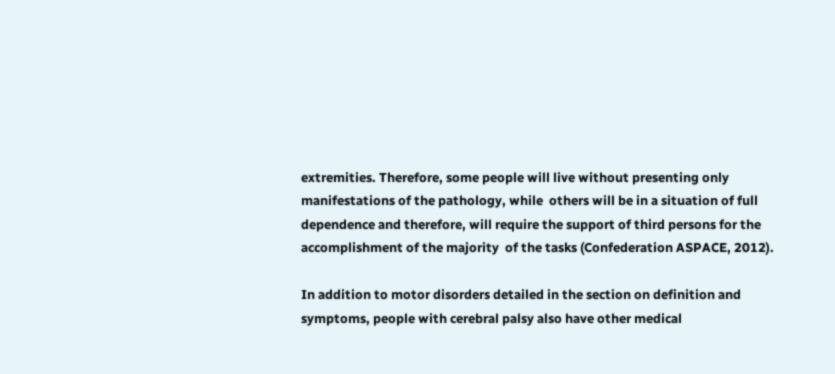extremities. Therefore, some people will live without presenting only manifestations of the pathology, while  others will be in a situation of full dependence and therefore, will require the support of third persons for the accomplishment of the majority  of the tasks (Confederation ASPACE, 2012).

In addition to motor disorders detailed in the section on definition and symptoms, people with cerebral palsy also have other medical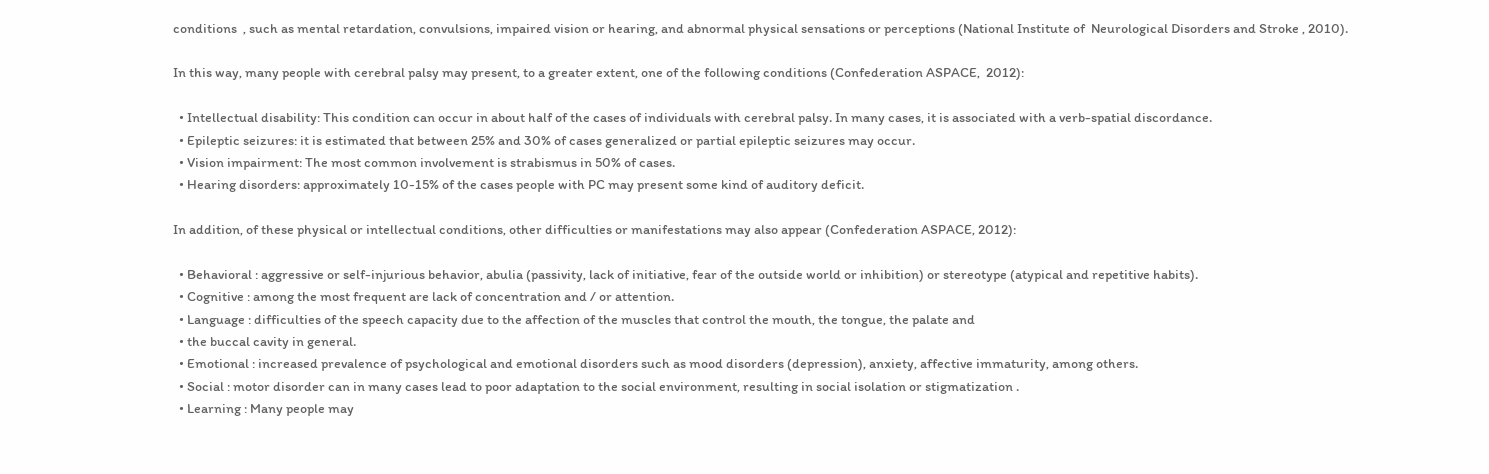conditions  , such as mental retardation, convulsions, impaired vision or hearing, and abnormal physical sensations or perceptions (National Institute of  Neurological Disorders and Stroke , 2010).

In this way, many people with cerebral palsy may present, to a greater extent, one of the following conditions (Confederation ASPACE,  2012):

  • Intellectual disability: This condition can occur in about half of the cases of individuals with cerebral palsy. In many cases, it is associated with a verb-spatial discordance.
  • Epileptic seizures: it is estimated that between 25% and 30% of cases generalized or partial epileptic seizures may occur.
  • Vision impairment: The most common involvement is strabismus in 50% of cases.
  • Hearing disorders: approximately 10-15% of the cases people with PC may present some kind of auditory deficit.

In addition, of these physical or intellectual conditions, other difficulties or manifestations may also appear (Confederation ASPACE, 2012):

  • Behavioral : aggressive or self-injurious behavior, abulia (passivity, lack of initiative, fear of the outside world or inhibition) or stereotype (atypical and repetitive habits).
  • Cognitive : among the most frequent are lack of concentration and / or attention.
  • Language : difficulties of the speech capacity due to the affection of the muscles that control the mouth, the tongue, the palate and
  • the buccal cavity in general.
  • Emotional : increased prevalence of psychological and emotional disorders such as mood disorders (depression), anxiety, affective immaturity, among others.
  • Social : motor disorder can in many cases lead to poor adaptation to the social environment, resulting in social isolation or stigmatization .
  • Learning : Many people may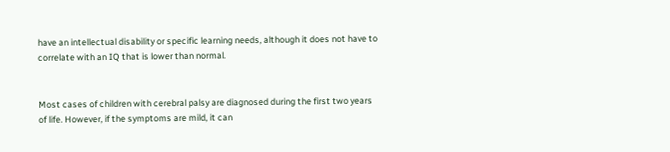have an intellectual disability or specific learning needs, although it does not have to correlate with an IQ that is lower than normal.


Most cases of children with cerebral palsy are diagnosed during the first two years of life. However, if the symptoms are mild, it can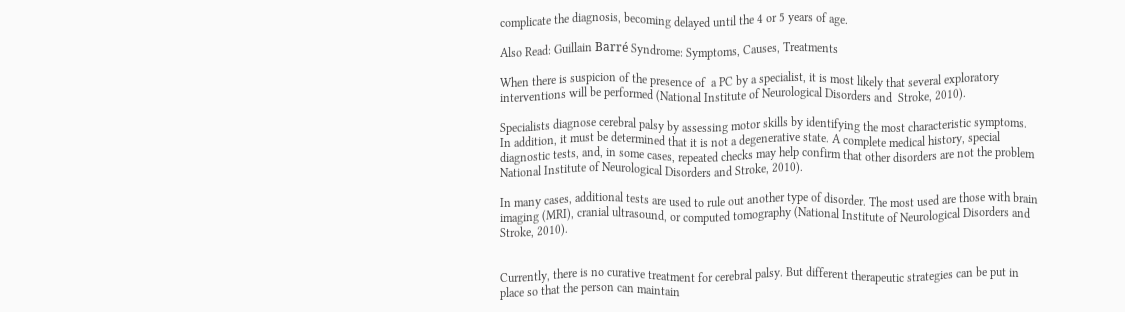complicate the diagnosis, becoming delayed until the 4 or 5 years of age.

Also Read: Guillain Barré Syndrome: Symptoms, Causes, Treatments

When there is suspicion of the presence of  a PC by a specialist, it is most likely that several exploratory interventions will be performed (National Institute of Neurological Disorders and  Stroke, 2010).

Specialists diagnose cerebral palsy by assessing motor skills by identifying the most characteristic symptoms. In addition, it must be determined that it is not a degenerative state. A complete medical history, special diagnostic tests, and, in some cases, repeated checks may help confirm that other disorders are not the problem National Institute of Neurological Disorders and Stroke, 2010).

In many cases, additional tests are used to rule out another type of disorder. The most used are those with brain imaging (MRI), cranial ultrasound, or computed tomography (National Institute of Neurological Disorders and Stroke, 2010).


Currently, there is no curative treatment for cerebral palsy. But different therapeutic strategies can be put in place so that the person can maintain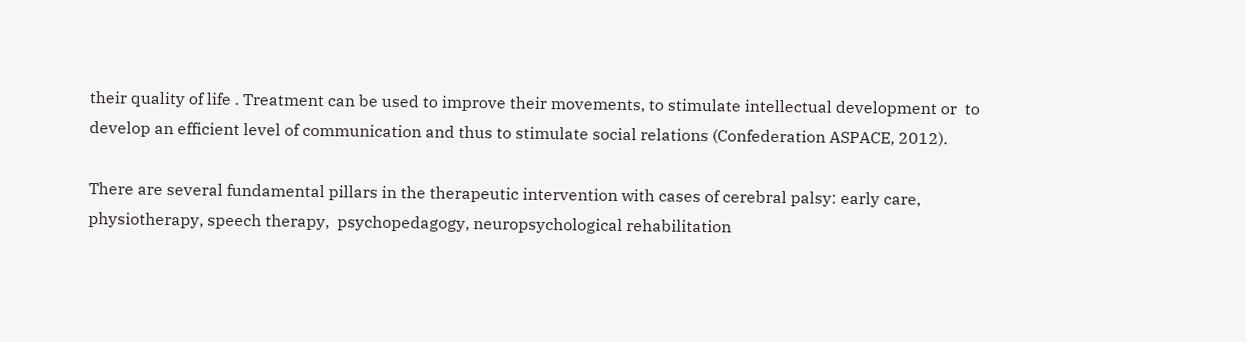their quality of life . Treatment can be used to improve their movements, to stimulate intellectual development or  to develop an efficient level of communication and thus to stimulate social relations (Confederation ASPACE, 2012).

There are several fundamental pillars in the therapeutic intervention with cases of cerebral palsy: early care, physiotherapy, speech therapy,  psychopedagogy, neuropsychological rehabilitation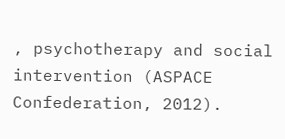, psychotherapy and social intervention (ASPACE Confederation, 2012).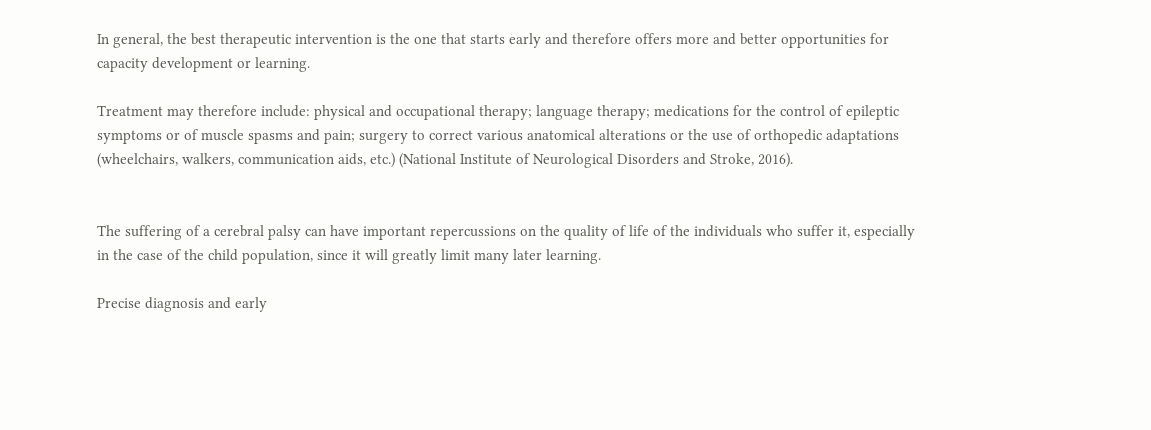In general, the best therapeutic intervention is the one that starts early and therefore offers more and better opportunities for capacity development or learning.

Treatment may therefore include: physical and occupational therapy; language therapy; medications for the control of epileptic symptoms or of muscle spasms and pain; surgery to correct various anatomical alterations or the use of orthopedic adaptations (wheelchairs, walkers, communication aids, etc.) (National Institute of Neurological Disorders and Stroke, 2016).


The suffering of a cerebral palsy can have important repercussions on the quality of life of the individuals who suffer it, especially in the case of the child population, since it will greatly limit many later learning.

Precise diagnosis and early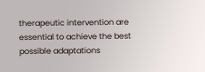therapeutic intervention are essential to achieve the best possible adaptations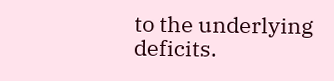to the underlying deficits.